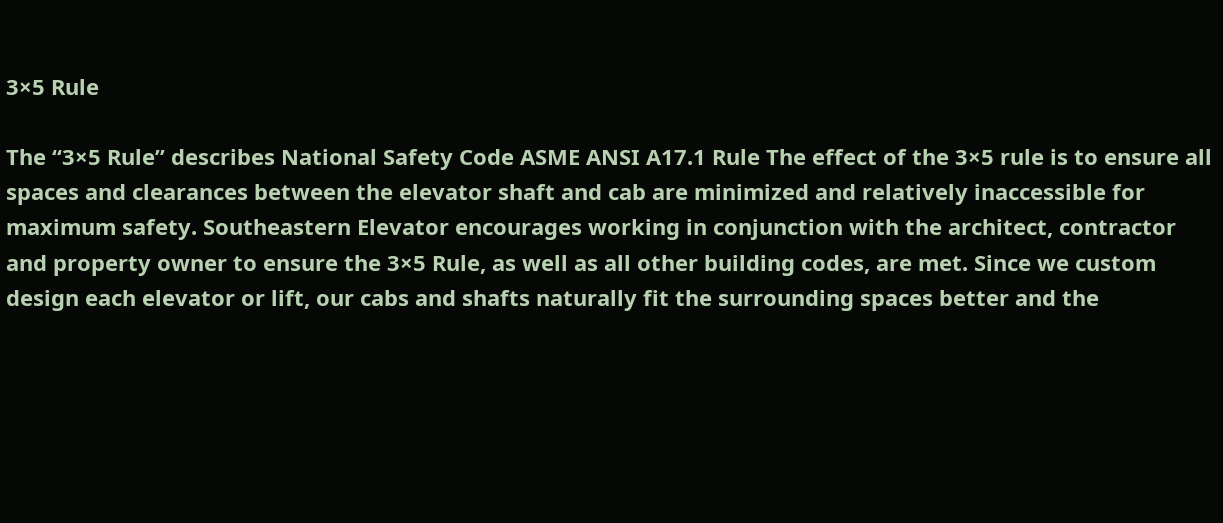3×5 Rule

The “3×5 Rule” describes National Safety Code ASME ANSI A17.1 Rule The effect of the 3×5 rule is to ensure all spaces and clearances between the elevator shaft and cab are minimized and relatively inaccessible for maximum safety. Southeastern Elevator encourages working in conjunction with the architect, contractor and property owner to ensure the 3×5 Rule, as well as all other building codes, are met. Since we custom design each elevator or lift, our cabs and shafts naturally fit the surrounding spaces better and the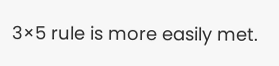3×5 rule is more easily met.